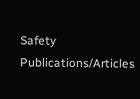Safety Publications/Articles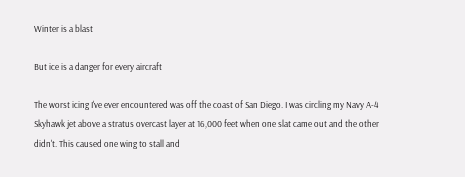Winter is a blast

But ice is a danger for every aircraft

The worst icing I've ever encountered was off the coast of San Diego. I was circling my Navy A-4 Skyhawk jet above a stratus overcast layer at 16,000 feet when one slat came out and the other didn't. This caused one wing to stall and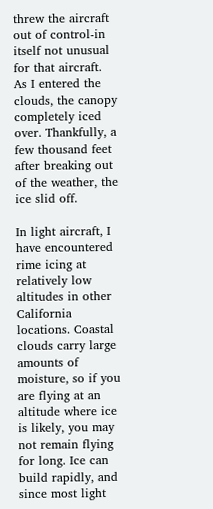threw the aircraft out of control-in itself not unusual for that aircraft. As I entered the clouds, the canopy completely iced over. Thankfully, a few thousand feet after breaking out of the weather, the ice slid off.

In light aircraft, I have encountered rime icing at relatively low altitudes in other California locations. Coastal clouds carry large amounts of moisture, so if you are flying at an altitude where ice is likely, you may not remain flying for long. Ice can build rapidly, and since most light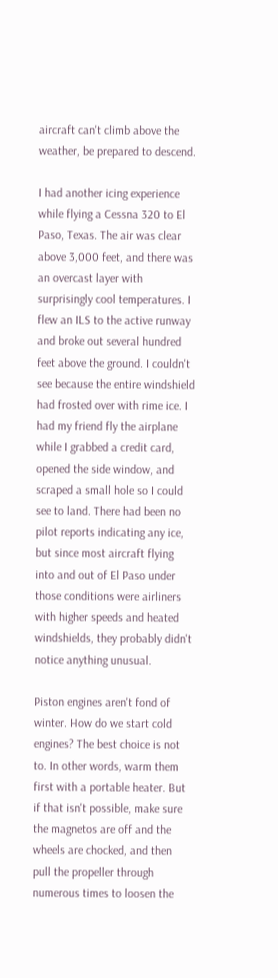aircraft can't climb above the weather, be prepared to descend.

I had another icing experience while flying a Cessna 320 to El Paso, Texas. The air was clear above 3,000 feet, and there was an overcast layer with surprisingly cool temperatures. I flew an ILS to the active runway and broke out several hundred feet above the ground. I couldn't see because the entire windshield had frosted over with rime ice. I had my friend fly the airplane while I grabbed a credit card, opened the side window, and scraped a small hole so I could see to land. There had been no pilot reports indicating any ice, but since most aircraft flying into and out of El Paso under those conditions were airliners with higher speeds and heated windshields, they probably didn't notice anything unusual.

Piston engines aren't fond of winter. How do we start cold engines? The best choice is not to. In other words, warm them first with a portable heater. But if that isn't possible, make sure the magnetos are off and the wheels are chocked, and then pull the propeller through numerous times to loosen the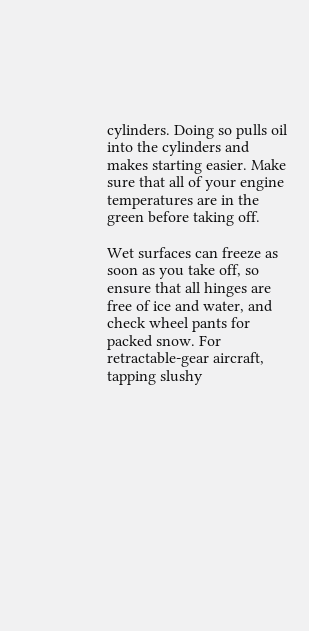cylinders. Doing so pulls oil into the cylinders and makes starting easier. Make sure that all of your engine temperatures are in the green before taking off.

Wet surfaces can freeze as soon as you take off, so ensure that all hinges are free of ice and water, and check wheel pants for packed snow. For retractable-gear aircraft, tapping slushy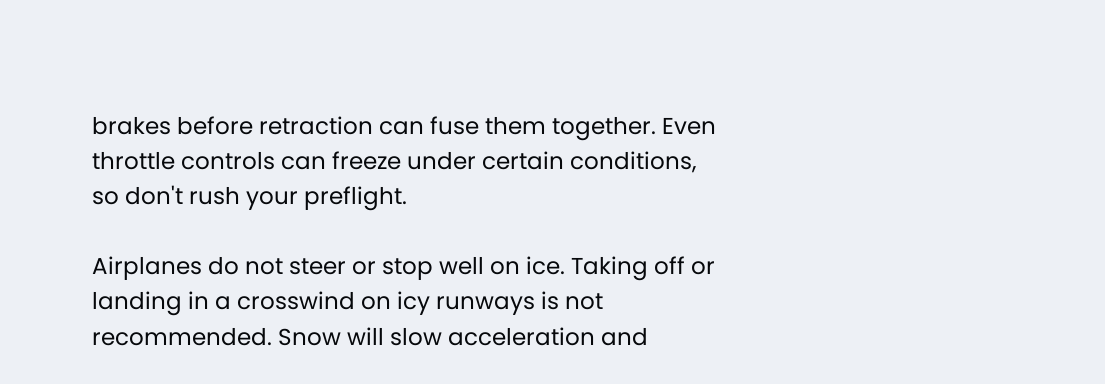brakes before retraction can fuse them together. Even throttle controls can freeze under certain conditions, so don't rush your preflight.

Airplanes do not steer or stop well on ice. Taking off or landing in a crosswind on icy runways is not recommended. Snow will slow acceleration and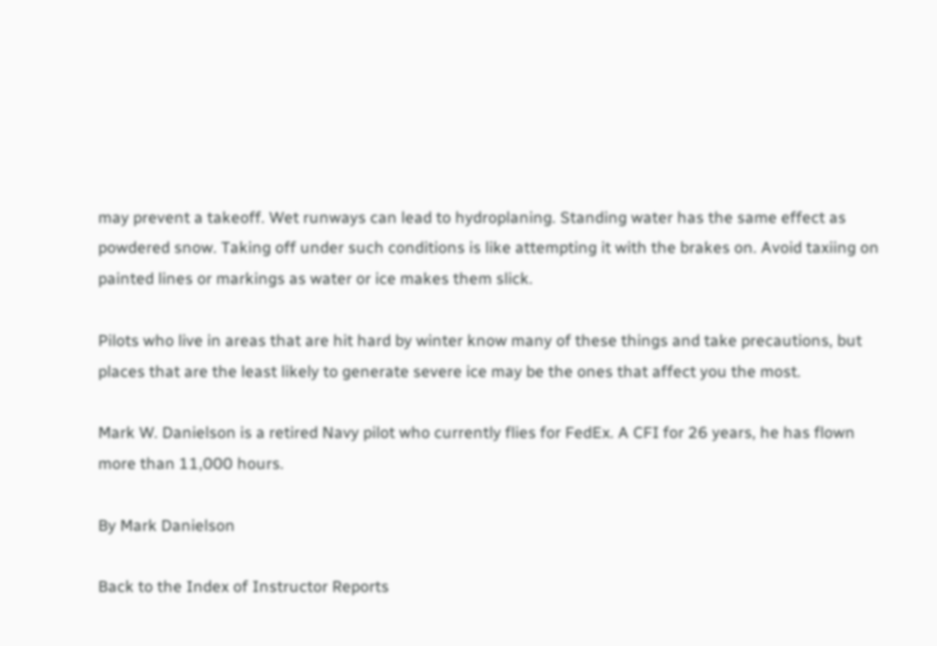may prevent a takeoff. Wet runways can lead to hydroplaning. Standing water has the same effect as powdered snow. Taking off under such conditions is like attempting it with the brakes on. Avoid taxiing on painted lines or markings as water or ice makes them slick.

Pilots who live in areas that are hit hard by winter know many of these things and take precautions, but places that are the least likely to generate severe ice may be the ones that affect you the most.

Mark W. Danielson is a retired Navy pilot who currently flies for FedEx. A CFI for 26 years, he has flown more than 11,000 hours.

By Mark Danielson

Back to the Index of Instructor Reports